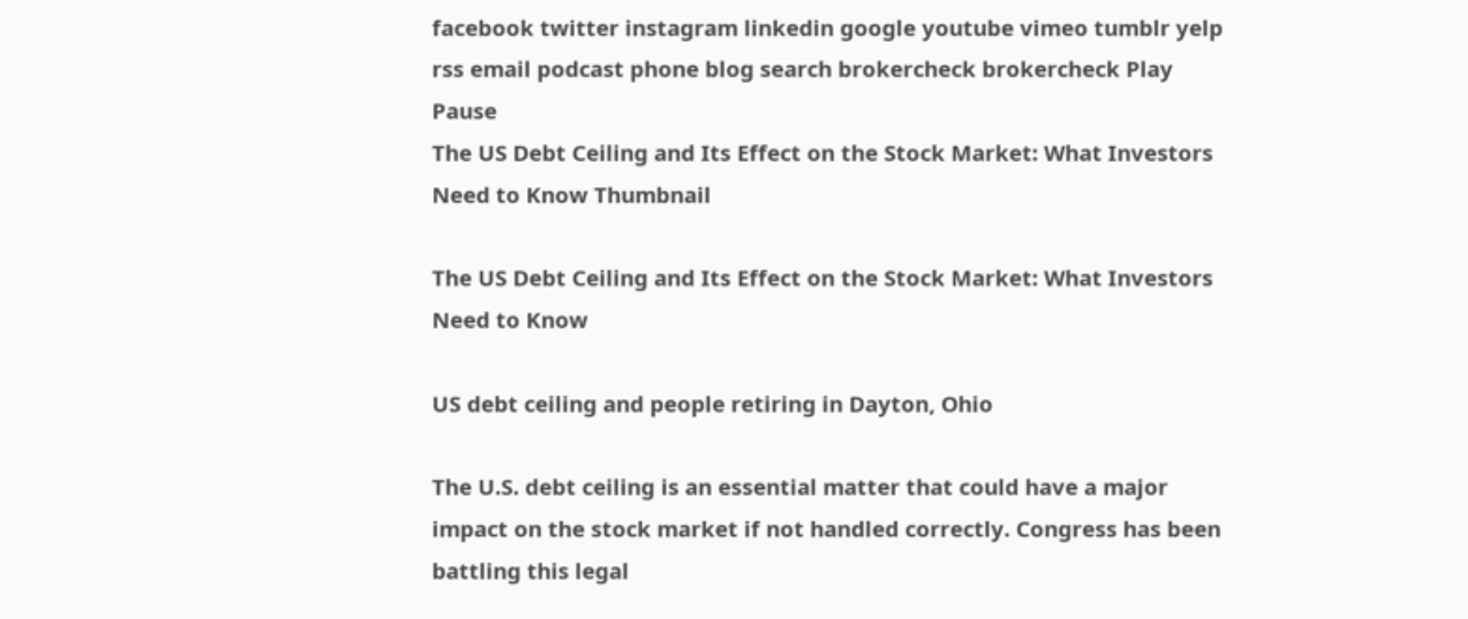facebook twitter instagram linkedin google youtube vimeo tumblr yelp rss email podcast phone blog search brokercheck brokercheck Play Pause
The US Debt Ceiling and Its Effect on the Stock Market: What Investors Need to Know Thumbnail

The US Debt Ceiling and Its Effect on the Stock Market: What Investors Need to Know

US debt ceiling and people retiring in Dayton, Ohio

The U.S. debt ceiling is an essential matter that could have a major impact on the stock market if not handled correctly. Congress has been battling this legal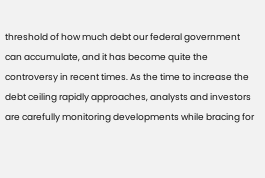threshold of how much debt our federal government can accumulate, and it has become quite the controversy in recent times. As the time to increase the debt ceiling rapidly approaches, analysts and investors are carefully monitoring developments while bracing for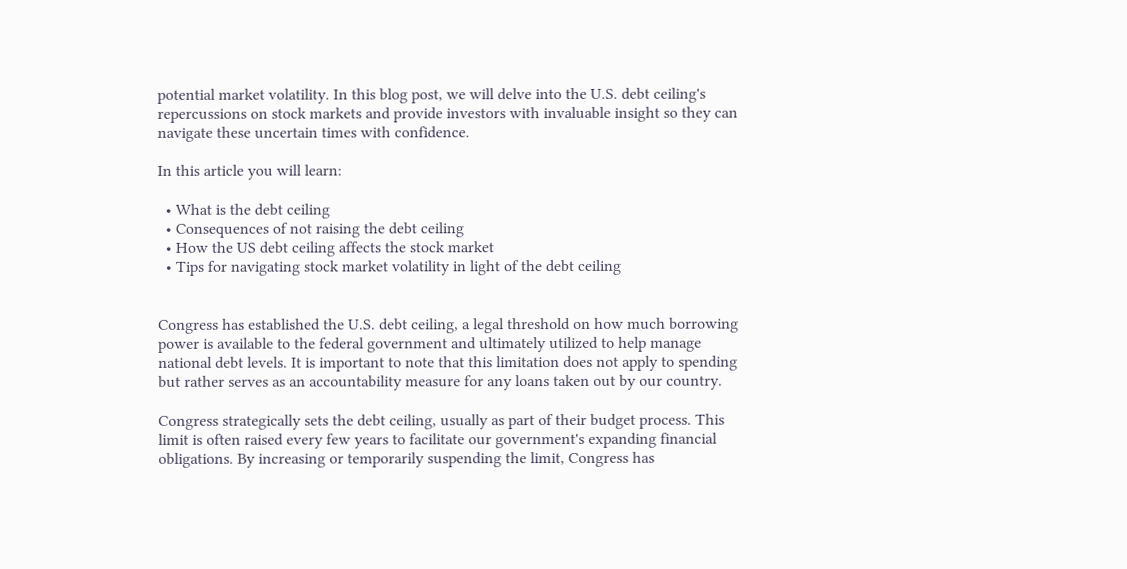potential market volatility. In this blog post, we will delve into the U.S. debt ceiling's repercussions on stock markets and provide investors with invaluable insight so they can navigate these uncertain times with confidence.

In this article you will learn:

  • What is the debt ceiling
  • Consequences of not raising the debt ceiling
  • How the US debt ceiling affects the stock market
  • Tips for navigating stock market volatility in light of the debt ceiling


Congress has established the U.S. debt ceiling, a legal threshold on how much borrowing power is available to the federal government and ultimately utilized to help manage national debt levels. It is important to note that this limitation does not apply to spending but rather serves as an accountability measure for any loans taken out by our country.

Congress strategically sets the debt ceiling, usually as part of their budget process. This limit is often raised every few years to facilitate our government's expanding financial obligations. By increasing or temporarily suspending the limit, Congress has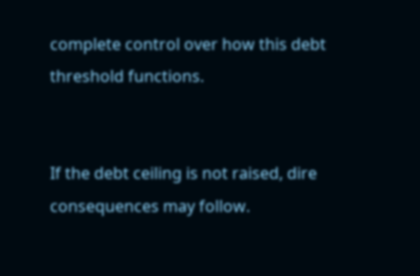complete control over how this debt threshold functions.


If the debt ceiling is not raised, dire consequences may follow.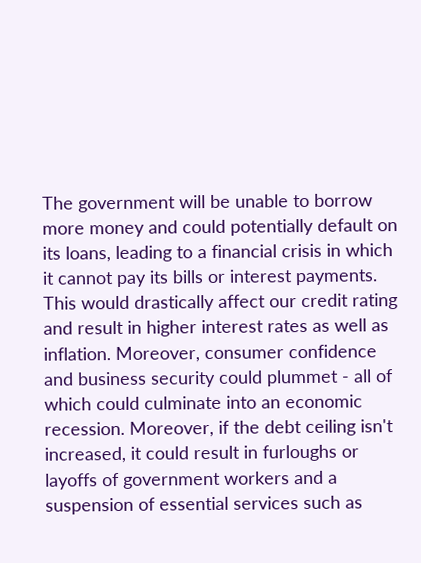The government will be unable to borrow more money and could potentially default on its loans, leading to a financial crisis in which it cannot pay its bills or interest payments. This would drastically affect our credit rating and result in higher interest rates as well as inflation. Moreover, consumer confidence and business security could plummet - all of which could culminate into an economic recession. Moreover, if the debt ceiling isn't increased, it could result in furloughs or layoffs of government workers and a suspension of essential services such as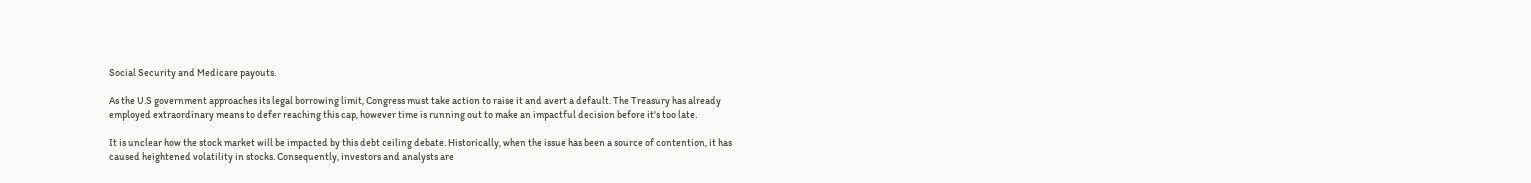Social Security and Medicare payouts.

As the U.S government approaches its legal borrowing limit, Congress must take action to raise it and avert a default. The Treasury has already employed extraordinary means to defer reaching this cap, however time is running out to make an impactful decision before it's too late.

It is unclear how the stock market will be impacted by this debt ceiling debate. Historically, when the issue has been a source of contention, it has caused heightened volatility in stocks. Consequently, investors and analysts are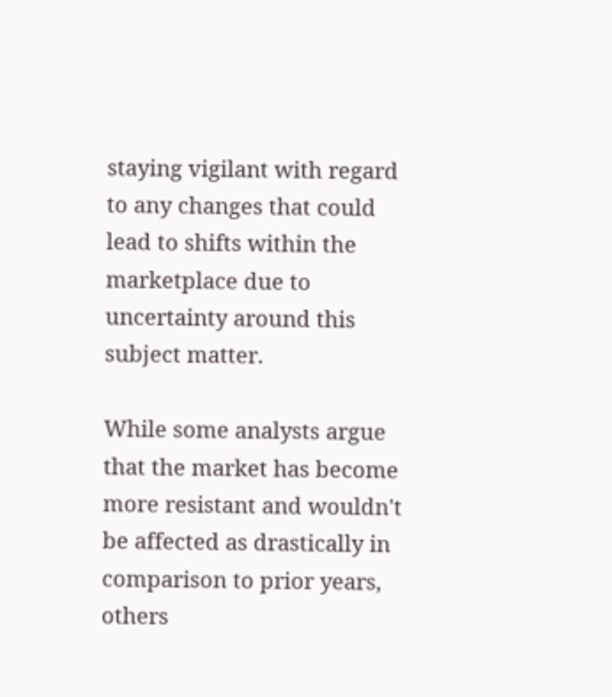staying vigilant with regard to any changes that could lead to shifts within the marketplace due to uncertainty around this subject matter.

While some analysts argue that the market has become more resistant and wouldn't be affected as drastically in comparison to prior years, others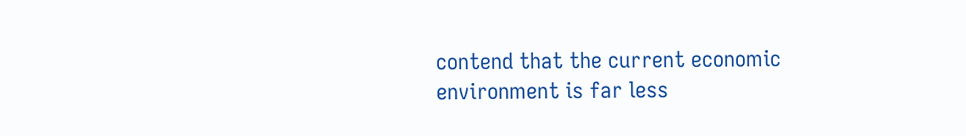contend that the current economic environment is far less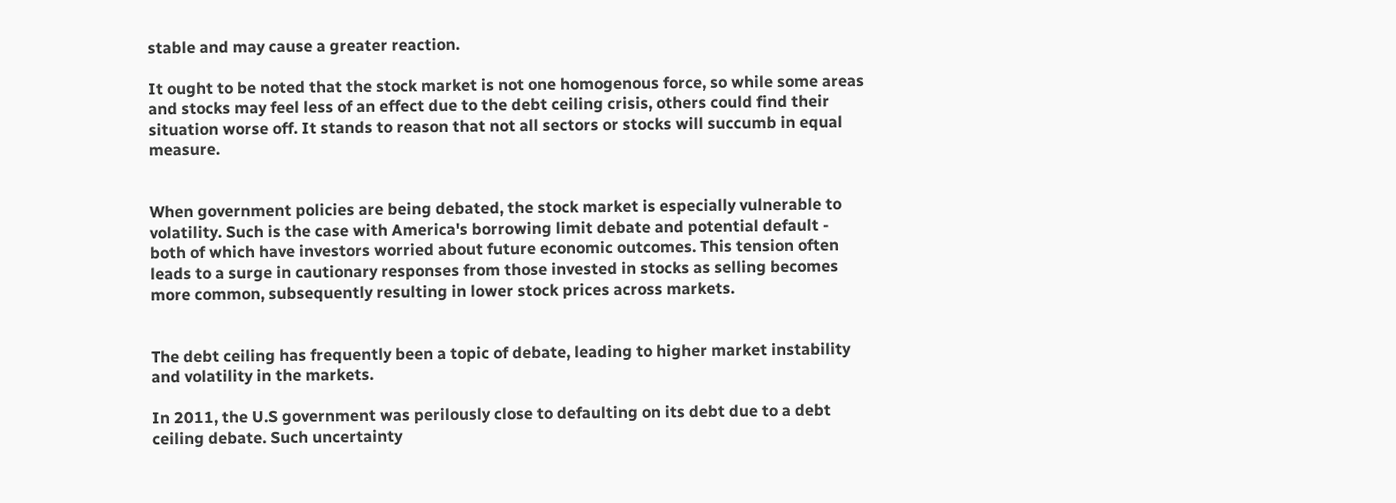stable and may cause a greater reaction.

It ought to be noted that the stock market is not one homogenous force, so while some areas and stocks may feel less of an effect due to the debt ceiling crisis, others could find their situation worse off. It stands to reason that not all sectors or stocks will succumb in equal measure.


When government policies are being debated, the stock market is especially vulnerable to volatility. Such is the case with America's borrowing limit debate and potential default - both of which have investors worried about future economic outcomes. This tension often leads to a surge in cautionary responses from those invested in stocks as selling becomes more common, subsequently resulting in lower stock prices across markets.


The debt ceiling has frequently been a topic of debate, leading to higher market instability and volatility in the markets.

In 2011, the U.S government was perilously close to defaulting on its debt due to a debt ceiling debate. Such uncertainty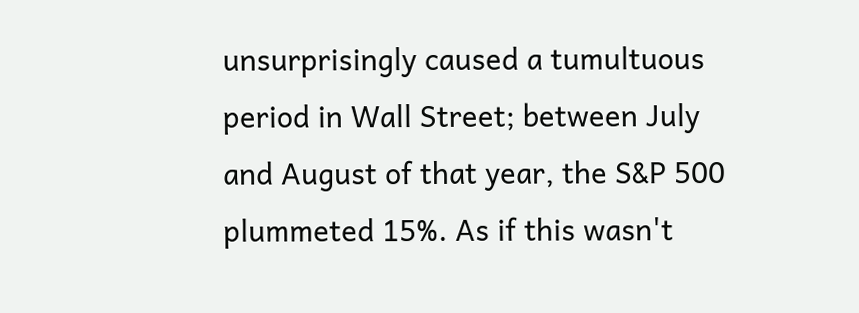unsurprisingly caused a tumultuous period in Wall Street; between July and August of that year, the S&P 500 plummeted 15%. As if this wasn't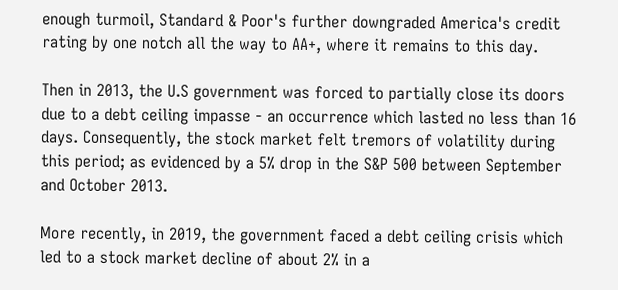enough turmoil, Standard & Poor's further downgraded America's credit rating by one notch all the way to AA+, where it remains to this day.

Then in 2013, the U.S government was forced to partially close its doors due to a debt ceiling impasse - an occurrence which lasted no less than 16 days. Consequently, the stock market felt tremors of volatility during this period; as evidenced by a 5% drop in the S&P 500 between September and October 2013.

More recently, in 2019, the government faced a debt ceiling crisis which led to a stock market decline of about 2% in a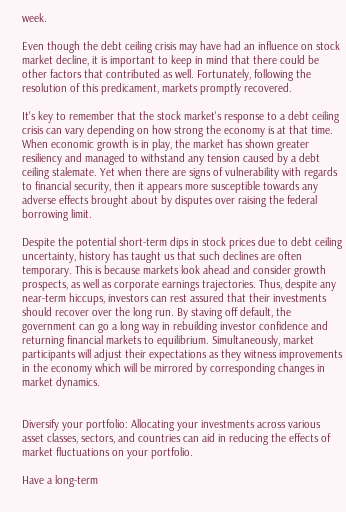week.

Even though the debt ceiling crisis may have had an influence on stock market decline, it is important to keep in mind that there could be other factors that contributed as well. Fortunately, following the resolution of this predicament, markets promptly recovered.

It's key to remember that the stock market's response to a debt ceiling crisis can vary depending on how strong the economy is at that time. When economic growth is in play, the market has shown greater resiliency and managed to withstand any tension caused by a debt ceiling stalemate. Yet when there are signs of vulnerability with regards to financial security, then it appears more susceptible towards any adverse effects brought about by disputes over raising the federal borrowing limit.

Despite the potential short-term dips in stock prices due to debt ceiling uncertainty, history has taught us that such declines are often temporary. This is because markets look ahead and consider growth prospects, as well as corporate earnings trajectories. Thus, despite any near-term hiccups, investors can rest assured that their investments should recover over the long run. By staving off default, the government can go a long way in rebuilding investor confidence and returning financial markets to equilibrium. Simultaneously, market participants will adjust their expectations as they witness improvements in the economy which will be mirrored by corresponding changes in market dynamics.


Diversify your portfolio: Allocating your investments across various asset classes, sectors, and countries can aid in reducing the effects of market fluctuations on your portfolio.

Have a long-term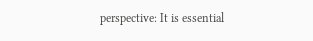perspective: It is essential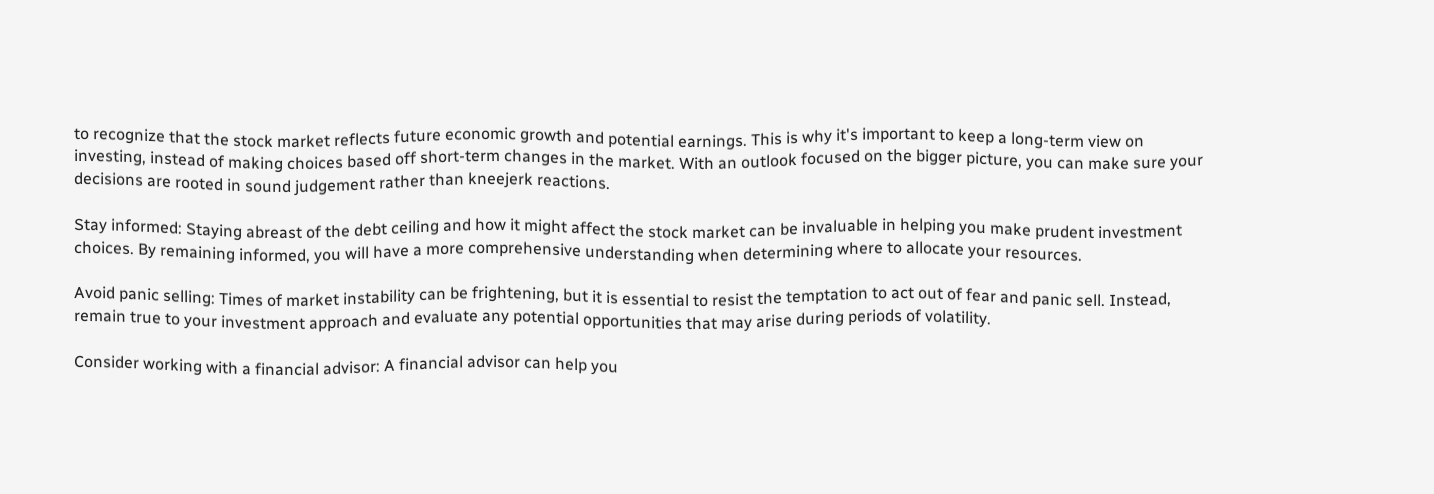to recognize that the stock market reflects future economic growth and potential earnings. This is why it's important to keep a long-term view on investing, instead of making choices based off short-term changes in the market. With an outlook focused on the bigger picture, you can make sure your decisions are rooted in sound judgement rather than kneejerk reactions.

Stay informed: Staying abreast of the debt ceiling and how it might affect the stock market can be invaluable in helping you make prudent investment choices. By remaining informed, you will have a more comprehensive understanding when determining where to allocate your resources.

Avoid panic selling: Times of market instability can be frightening, but it is essential to resist the temptation to act out of fear and panic sell. Instead, remain true to your investment approach and evaluate any potential opportunities that may arise during periods of volatility.

Consider working with a financial advisor: A financial advisor can help you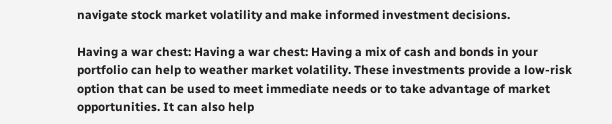navigate stock market volatility and make informed investment decisions.

Having a war chest: Having a war chest: Having a mix of cash and bonds in your portfolio can help to weather market volatility. These investments provide a low-risk option that can be used to meet immediate needs or to take advantage of market opportunities. It can also help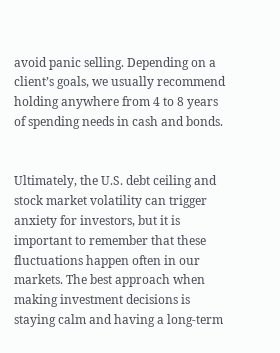avoid panic selling. Depending on a client’s goals, we usually recommend holding anywhere from 4 to 8 years of spending needs in cash and bonds.


Ultimately, the U.S. debt ceiling and stock market volatility can trigger anxiety for investors, but it is important to remember that these fluctuations happen often in our markets. The best approach when making investment decisions is staying calm and having a long-term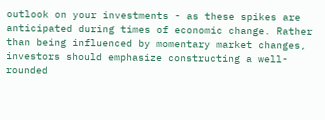outlook on your investments - as these spikes are anticipated during times of economic change. Rather than being influenced by momentary market changes, investors should emphasize constructing a well-rounded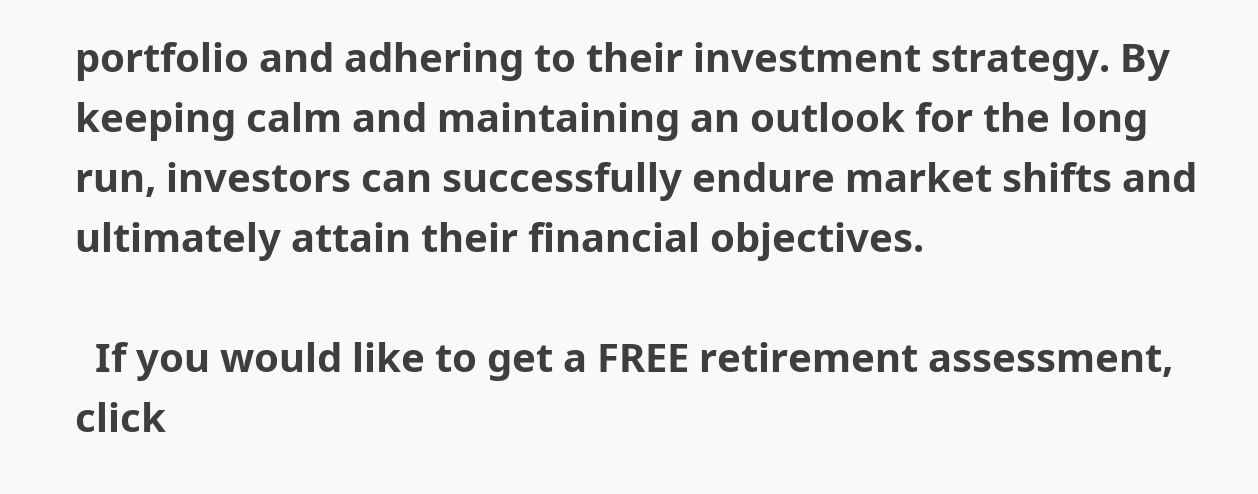portfolio and adhering to their investment strategy. By keeping calm and maintaining an outlook for the long run, investors can successfully endure market shifts and ultimately attain their financial objectives.

  If you would like to get a FREE retirement assessment, click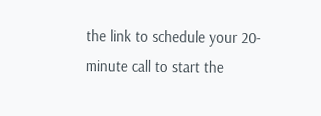the link to schedule your 20-minute call to start the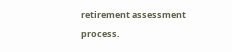retirement assessment process.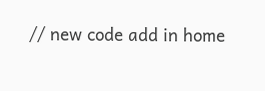// new code add in home